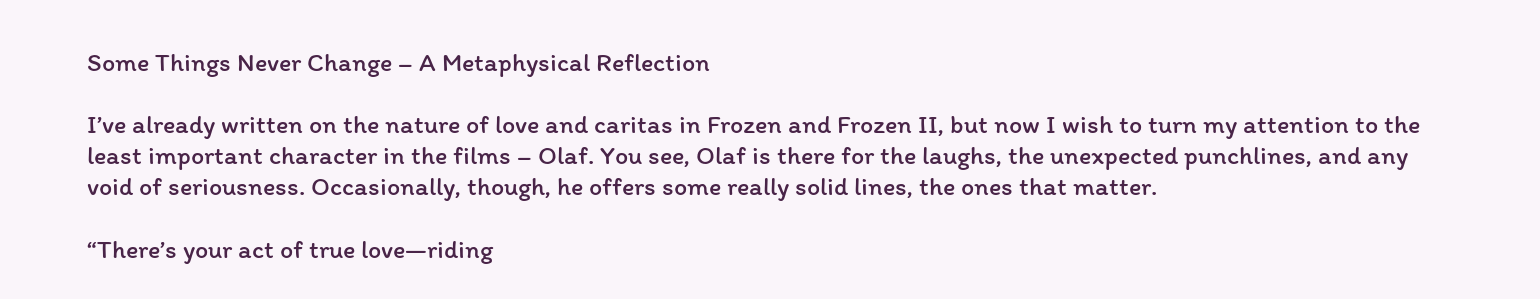Some Things Never Change – A Metaphysical Reflection

I’ve already written on the nature of love and caritas in Frozen and Frozen II, but now I wish to turn my attention to the least important character in the films – Olaf. You see, Olaf is there for the laughs, the unexpected punchlines, and any void of seriousness. Occasionally, though, he offers some really solid lines, the ones that matter.

“There’s your act of true love—riding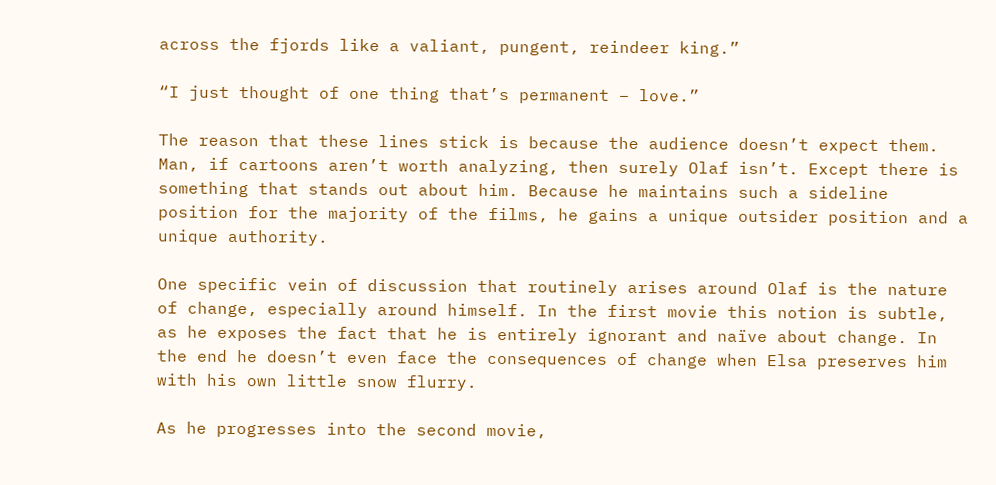across the fjords like a valiant, pungent, reindeer king.”

“I just thought of one thing that’s permanent – love.”

The reason that these lines stick is because the audience doesn’t expect them. Man, if cartoons aren’t worth analyzing, then surely Olaf isn’t. Except there is something that stands out about him. Because he maintains such a sideline position for the majority of the films, he gains a unique outsider position and a unique authority.

One specific vein of discussion that routinely arises around Olaf is the nature of change, especially around himself. In the first movie this notion is subtle, as he exposes the fact that he is entirely ignorant and naïve about change. In the end he doesn’t even face the consequences of change when Elsa preserves him with his own little snow flurry.

As he progresses into the second movie,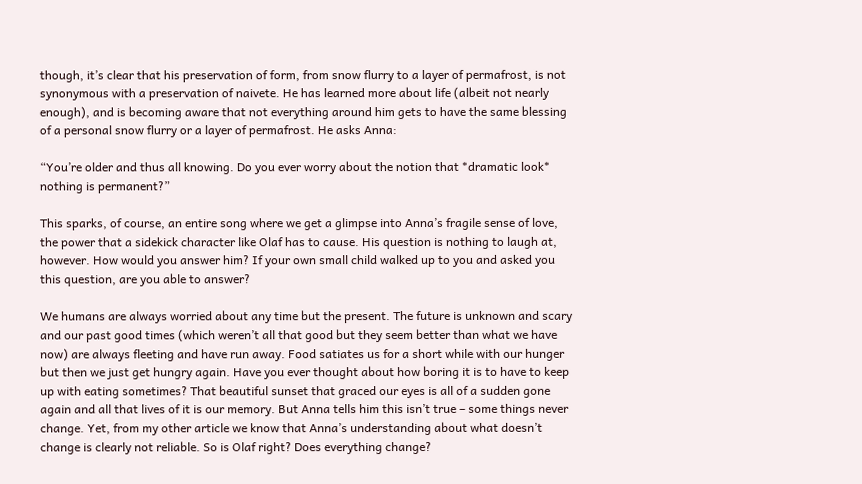though, it’s clear that his preservation of form, from snow flurry to a layer of permafrost, is not synonymous with a preservation of naivete. He has learned more about life (albeit not nearly enough), and is becoming aware that not everything around him gets to have the same blessing of a personal snow flurry or a layer of permafrost. He asks Anna:

“You’re older and thus all knowing. Do you ever worry about the notion that *dramatic look* nothing is permanent?”

This sparks, of course, an entire song where we get a glimpse into Anna’s fragile sense of love, the power that a sidekick character like Olaf has to cause. His question is nothing to laugh at, however. How would you answer him? If your own small child walked up to you and asked you this question, are you able to answer?

We humans are always worried about any time but the present. The future is unknown and scary and our past good times (which weren’t all that good but they seem better than what we have now) are always fleeting and have run away. Food satiates us for a short while with our hunger but then we just get hungry again. Have you ever thought about how boring it is to have to keep up with eating sometimes? That beautiful sunset that graced our eyes is all of a sudden gone again and all that lives of it is our memory. But Anna tells him this isn’t true – some things never change. Yet, from my other article we know that Anna’s understanding about what doesn’t change is clearly not reliable. So is Olaf right? Does everything change?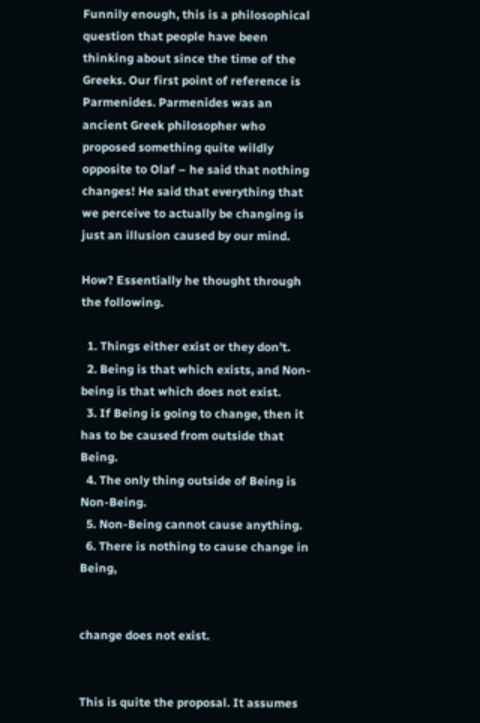Funnily enough, this is a philosophical question that people have been thinking about since the time of the Greeks. Our first point of reference is Parmenides. Parmenides was an ancient Greek philosopher who proposed something quite wildly opposite to Olaf – he said that nothing changes! He said that everything that we perceive to actually be changing is just an illusion caused by our mind.

How? Essentially he thought through the following.

  1. Things either exist or they don’t.
  2. Being is that which exists, and Non-being is that which does not exist.
  3. If Being is going to change, then it has to be caused from outside that Being.
  4. The only thing outside of Being is Non-Being.
  5. Non-Being cannot cause anything.
  6. There is nothing to cause change in Being,


change does not exist.


This is quite the proposal. It assumes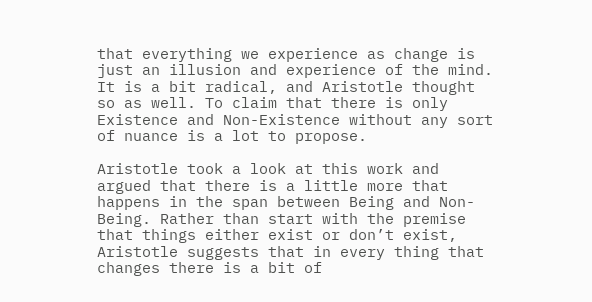that everything we experience as change is just an illusion and experience of the mind. It is a bit radical, and Aristotle thought so as well. To claim that there is only Existence and Non-Existence without any sort of nuance is a lot to propose.

Aristotle took a look at this work and argued that there is a little more that happens in the span between Being and Non-Being. Rather than start with the premise that things either exist or don’t exist, Aristotle suggests that in every thing that changes there is a bit of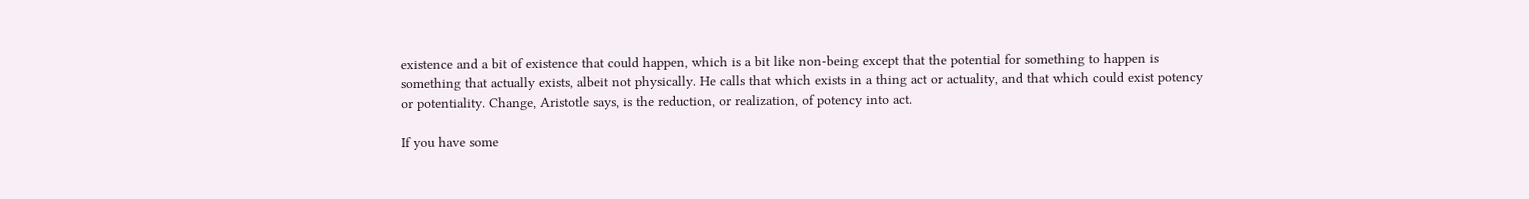existence and a bit of existence that could happen, which is a bit like non-being except that the potential for something to happen is something that actually exists, albeit not physically. He calls that which exists in a thing act or actuality, and that which could exist potency or potentiality. Change, Aristotle says, is the reduction, or realization, of potency into act.

If you have some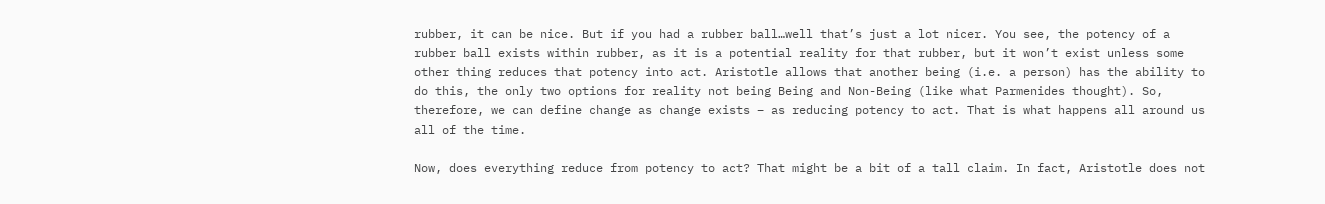rubber, it can be nice. But if you had a rubber ball…well that’s just a lot nicer. You see, the potency of a rubber ball exists within rubber, as it is a potential reality for that rubber, but it won’t exist unless some other thing reduces that potency into act. Aristotle allows that another being (i.e. a person) has the ability to do this, the only two options for reality not being Being and Non-Being (like what Parmenides thought). So, therefore, we can define change as change exists – as reducing potency to act. That is what happens all around us all of the time.

Now, does everything reduce from potency to act? That might be a bit of a tall claim. In fact, Aristotle does not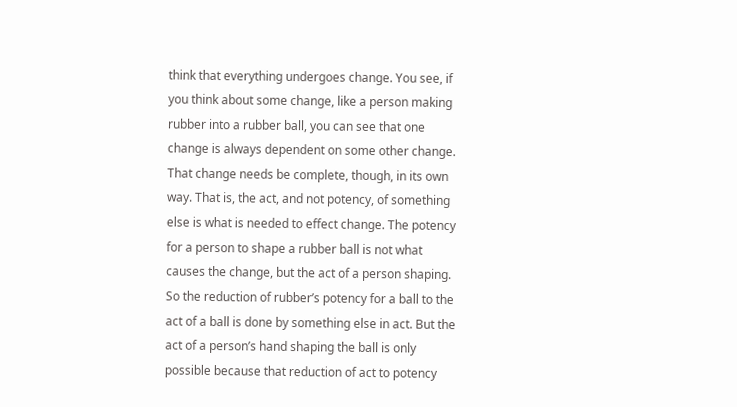think that everything undergoes change. You see, if you think about some change, like a person making rubber into a rubber ball, you can see that one change is always dependent on some other change. That change needs be complete, though, in its own way. That is, the act, and not potency, of something else is what is needed to effect change. The potency for a person to shape a rubber ball is not what causes the change, but the act of a person shaping. So the reduction of rubber’s potency for a ball to the act of a ball is done by something else in act. But the act of a person’s hand shaping the ball is only possible because that reduction of act to potency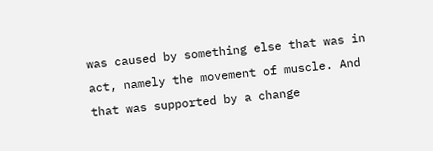was caused by something else that was in act, namely the movement of muscle. And that was supported by a change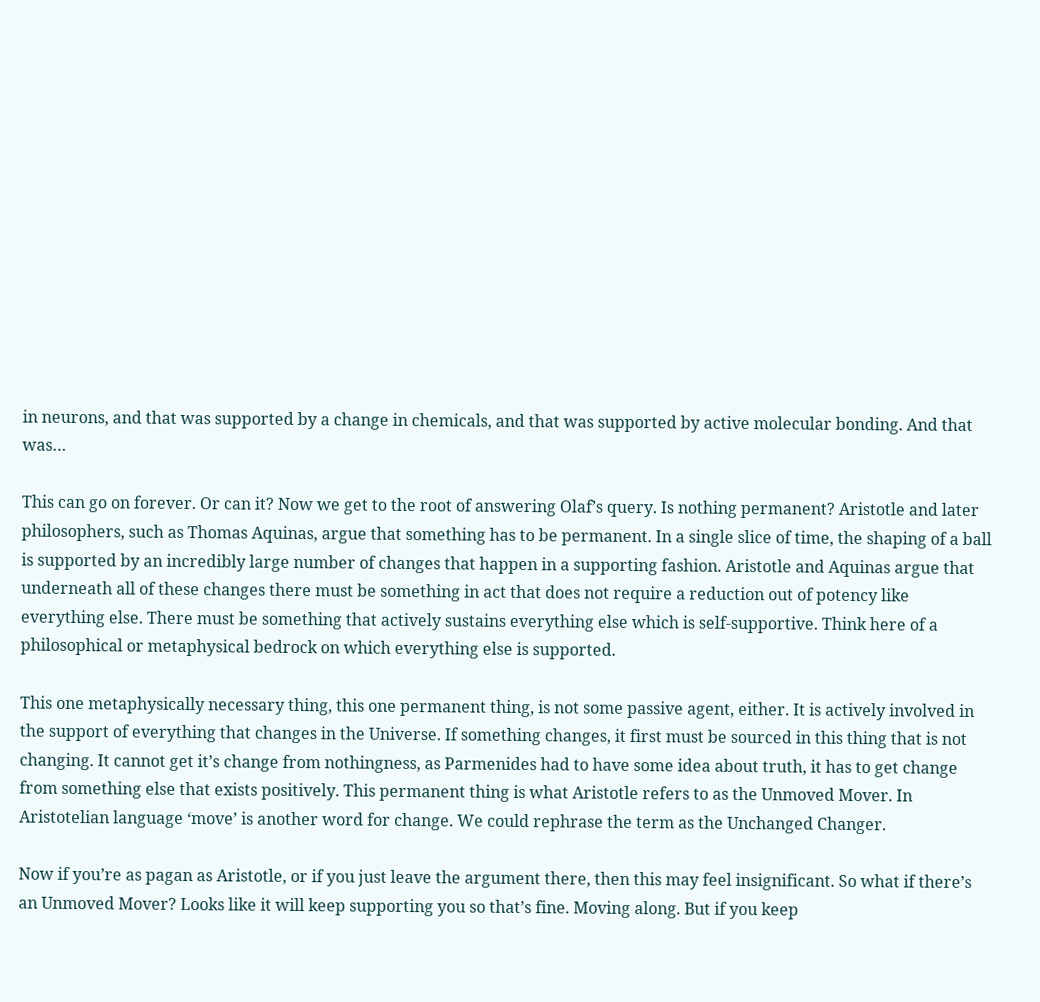in neurons, and that was supported by a change in chemicals, and that was supported by active molecular bonding. And that was…

This can go on forever. Or can it? Now we get to the root of answering Olaf’s query. Is nothing permanent? Aristotle and later philosophers, such as Thomas Aquinas, argue that something has to be permanent. In a single slice of time, the shaping of a ball is supported by an incredibly large number of changes that happen in a supporting fashion. Aristotle and Aquinas argue that underneath all of these changes there must be something in act that does not require a reduction out of potency like everything else. There must be something that actively sustains everything else which is self-supportive. Think here of a philosophical or metaphysical bedrock on which everything else is supported.

This one metaphysically necessary thing, this one permanent thing, is not some passive agent, either. It is actively involved in the support of everything that changes in the Universe. If something changes, it first must be sourced in this thing that is not changing. It cannot get it’s change from nothingness, as Parmenides had to have some idea about truth, it has to get change from something else that exists positively. This permanent thing is what Aristotle refers to as the Unmoved Mover. In Aristotelian language ‘move’ is another word for change. We could rephrase the term as the Unchanged Changer.

Now if you’re as pagan as Aristotle, or if you just leave the argument there, then this may feel insignificant. So what if there’s an Unmoved Mover? Looks like it will keep supporting you so that’s fine. Moving along. But if you keep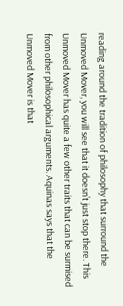reading around the tradition of philosophy that surround the Unmoved Mover, you will see that it doesn’t just stop there. This Unmoved Mover has quite a few other traits that can be surmised from other philosophical arguments. Aquinas says that the Unmoved Mover is that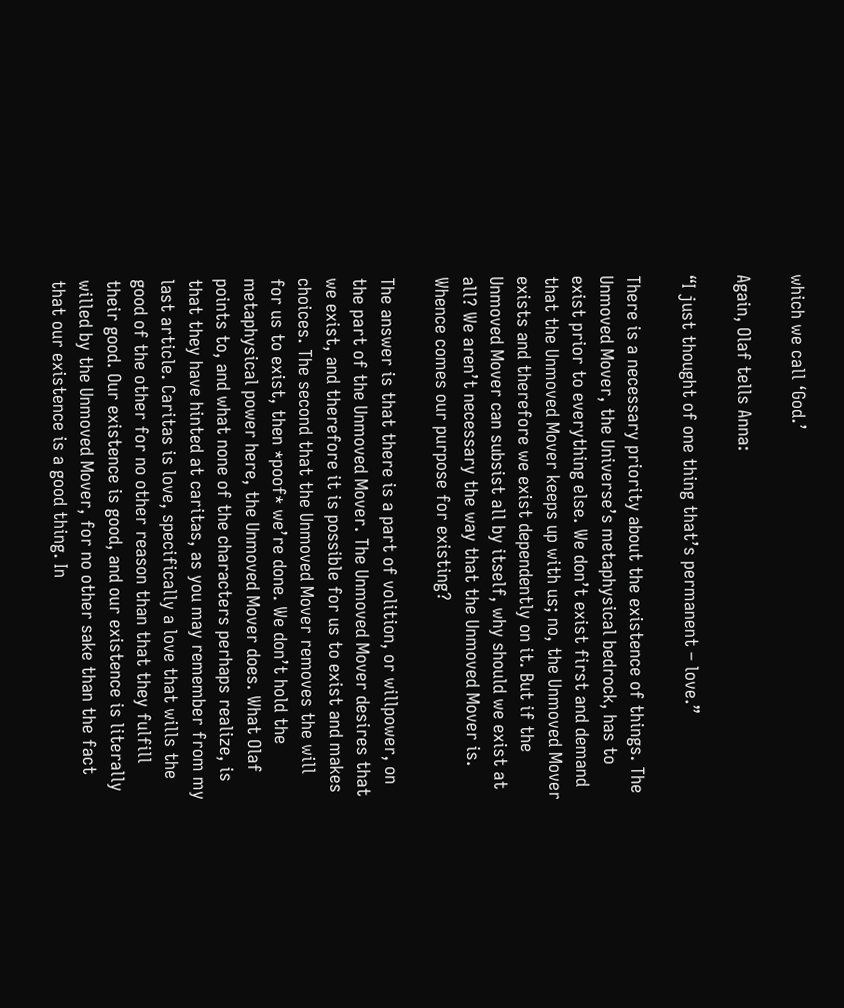which we call ‘God.’

Again, Olaf tells Anna:

“I just thought of one thing that’s permanent – love.”

There is a necessary priority about the existence of things. The Unmoved Mover, the Universe’s metaphysical bedrock, has to exist prior to everything else. We don’t exist first and demand that the Unmoved Mover keeps up with us; no, the Unmoved Mover exists and therefore we exist dependently on it. But if the Unmoved Mover can subsist all by itself, why should we exist at all? We aren’t necessary the way that the Unmoved Mover is. Whence comes our purpose for existing?

The answer is that there is a part of volition, or willpower, on the part of the Unmoved Mover. The Unmoved Mover desires that we exist, and therefore it is possible for us to exist and makes choices. The second that the Unmoved Mover removes the will for us to exist, then *poof* we’re done. We don’t hold the metaphysical power here, the Unmoved Mover does. What Olaf points to, and what none of the characters perhaps realize, is that they have hinted at caritas, as you may remember from my last article. Caritas is love, specifically a love that wills the good of the other for no other reason than that they fulfill their good. Our existence is good, and our existence is literally willed by the Unmoved Mover, for no other sake than the fact that our existence is a good thing. In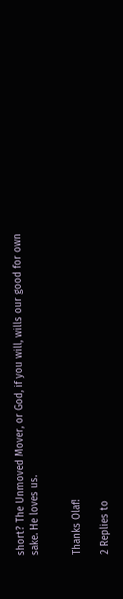short? The Unmoved Mover, or God, if you will, wills our good for own sake. He loves us.


Thanks Olaf!

2 Replies to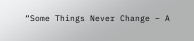“Some Things Never Change – A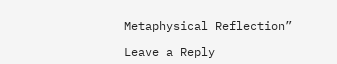Metaphysical Reflection”

Leave a Reply